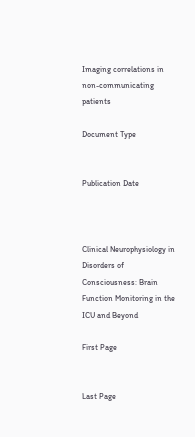Imaging correlations in non-communicating patients

Document Type


Publication Date



Clinical Neurophysiology in Disorders of Consciousness: Brain Function Monitoring in the ICU and Beyond

First Page


Last Page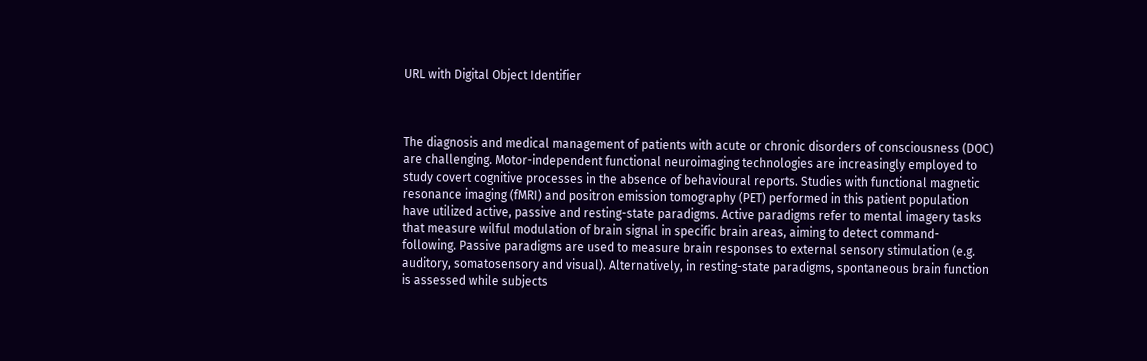URL with Digital Object Identifier



The diagnosis and medical management of patients with acute or chronic disorders of consciousness (DOC) are challenging. Motor-independent functional neuroimaging technologies are increasingly employed to study covert cognitive processes in the absence of behavioural reports. Studies with functional magnetic resonance imaging (fMRI) and positron emission tomography (PET) performed in this patient population have utilized active, passive and resting-state paradigms. Active paradigms refer to mental imagery tasks that measure wilful modulation of brain signal in specific brain areas, aiming to detect command-following. Passive paradigms are used to measure brain responses to external sensory stimulation (e.g. auditory, somatosensory and visual). Alternatively, in resting-state paradigms, spontaneous brain function is assessed while subjects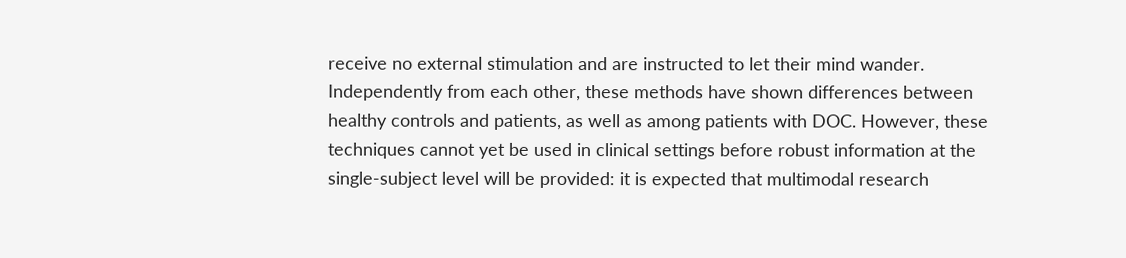receive no external stimulation and are instructed to let their mind wander. Independently from each other, these methods have shown differences between healthy controls and patients, as well as among patients with DOC. However, these techniques cannot yet be used in clinical settings before robust information at the single-subject level will be provided: it is expected that multimodal research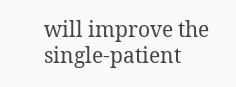will improve the single-patient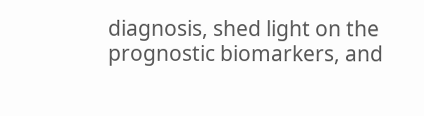diagnosis, shed light on the prognostic biomarkers, and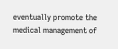eventually promote the medical management of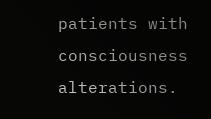patients with consciousness alterations.